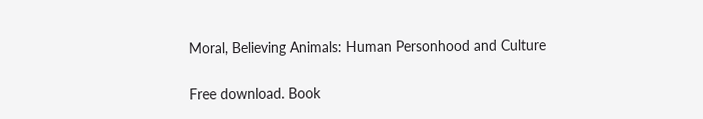Moral, Believing Animals: Human Personhood and Culture

Free download. Book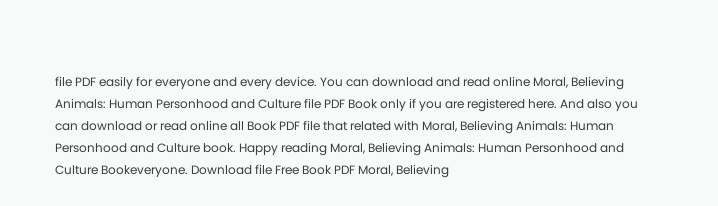file PDF easily for everyone and every device. You can download and read online Moral, Believing Animals: Human Personhood and Culture file PDF Book only if you are registered here. And also you can download or read online all Book PDF file that related with Moral, Believing Animals: Human Personhood and Culture book. Happy reading Moral, Believing Animals: Human Personhood and Culture Bookeveryone. Download file Free Book PDF Moral, Believing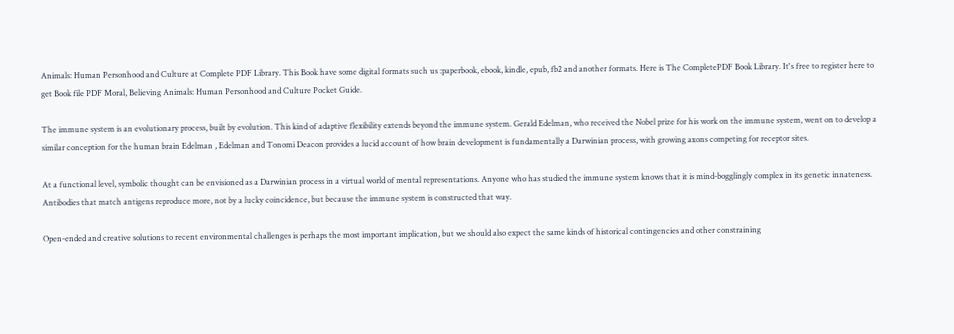Animals: Human Personhood and Culture at Complete PDF Library. This Book have some digital formats such us :paperbook, ebook, kindle, epub, fb2 and another formats. Here is The CompletePDF Book Library. It's free to register here to get Book file PDF Moral, Believing Animals: Human Personhood and Culture Pocket Guide.

The immune system is an evolutionary process, built by evolution. This kind of adaptive flexibility extends beyond the immune system. Gerald Edelman, who received the Nobel prize for his work on the immune system, went on to develop a similar conception for the human brain Edelman , Edelman and Tonomi Deacon provides a lucid account of how brain development is fundamentally a Darwinian process, with growing axons competing for receptor sites.

At a functional level, symbolic thought can be envisioned as a Darwinian process in a virtual world of mental representations. Anyone who has studied the immune system knows that it is mind-bogglingly complex in its genetic innateness. Antibodies that match antigens reproduce more, not by a lucky coincidence, but because the immune system is constructed that way.

Open-ended and creative solutions to recent environmental challenges is perhaps the most important implication, but we should also expect the same kinds of historical contingencies and other constraining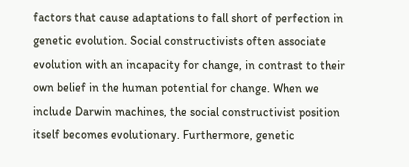factors that cause adaptations to fall short of perfection in genetic evolution. Social constructivists often associate evolution with an incapacity for change, in contrast to their own belief in the human potential for change. When we include Darwin machines, the social constructivist position itself becomes evolutionary. Furthermore, genetic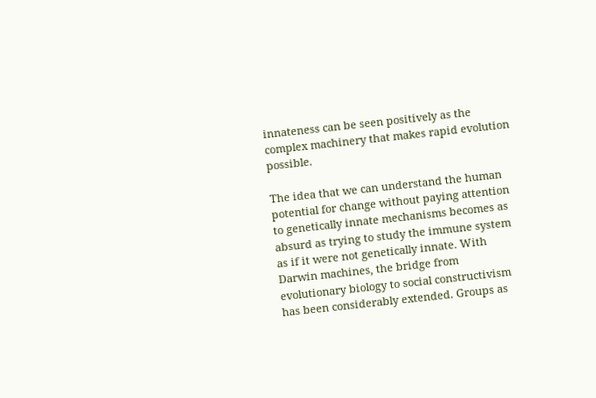innateness can be seen positively as the complex machinery that makes rapid evolution possible.

The idea that we can understand the human potential for change without paying attention to genetically innate mechanisms becomes as absurd as trying to study the immune system as if it were not genetically innate. With Darwin machines, the bridge from evolutionary biology to social constructivism has been considerably extended. Groups as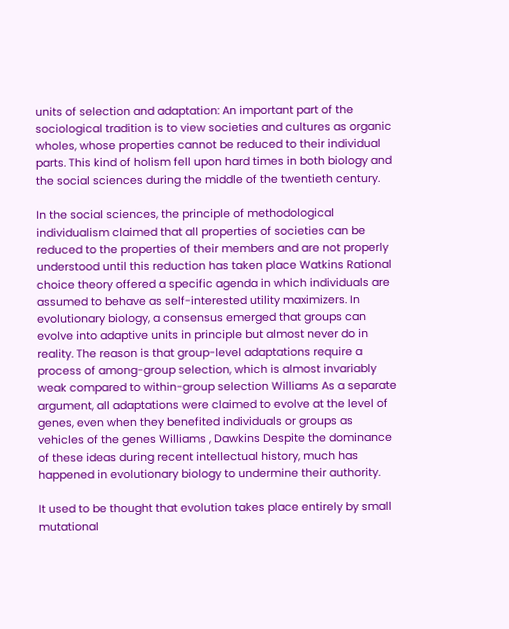units of selection and adaptation: An important part of the sociological tradition is to view societies and cultures as organic wholes, whose properties cannot be reduced to their individual parts. This kind of holism fell upon hard times in both biology and the social sciences during the middle of the twentieth century.

In the social sciences, the principle of methodological individualism claimed that all properties of societies can be reduced to the properties of their members and are not properly understood until this reduction has taken place Watkins Rational choice theory offered a specific agenda in which individuals are assumed to behave as self-interested utility maximizers. In evolutionary biology, a consensus emerged that groups can evolve into adaptive units in principle but almost never do in reality. The reason is that group-level adaptations require a process of among-group selection, which is almost invariably weak compared to within-group selection Williams As a separate argument, all adaptations were claimed to evolve at the level of genes, even when they benefited individuals or groups as vehicles of the genes Williams , Dawkins Despite the dominance of these ideas during recent intellectual history, much has happened in evolutionary biology to undermine their authority.

It used to be thought that evolution takes place entirely by small mutational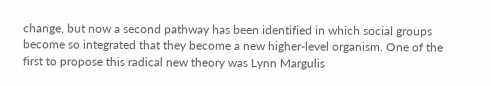change, but now a second pathway has been identified in which social groups become so integrated that they become a new higher-level organism. One of the first to propose this radical new theory was Lynn Margulis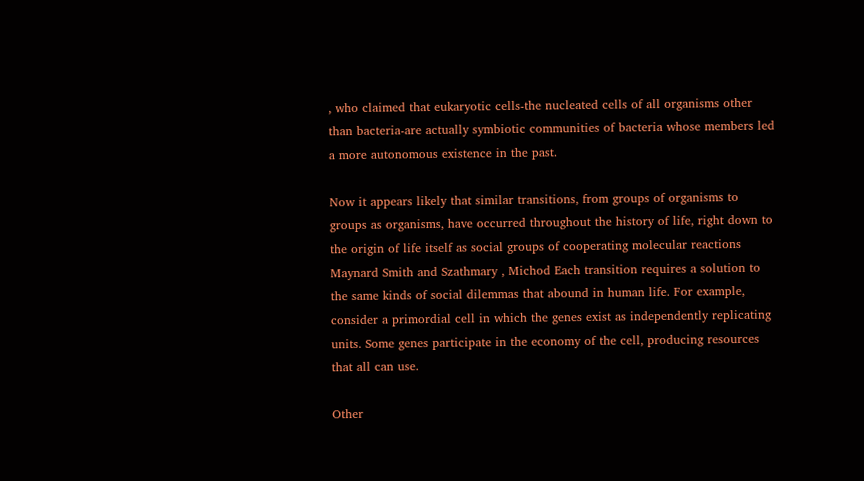, who claimed that eukaryotic cells-the nucleated cells of all organisms other than bacteria-are actually symbiotic communities of bacteria whose members led a more autonomous existence in the past.

Now it appears likely that similar transitions, from groups of organisms to groups as organisms, have occurred throughout the history of life, right down to the origin of life itself as social groups of cooperating molecular reactions Maynard Smith and Szathmary , Michod Each transition requires a solution to the same kinds of social dilemmas that abound in human life. For example, consider a primordial cell in which the genes exist as independently replicating units. Some genes participate in the economy of the cell, producing resources that all can use.

Other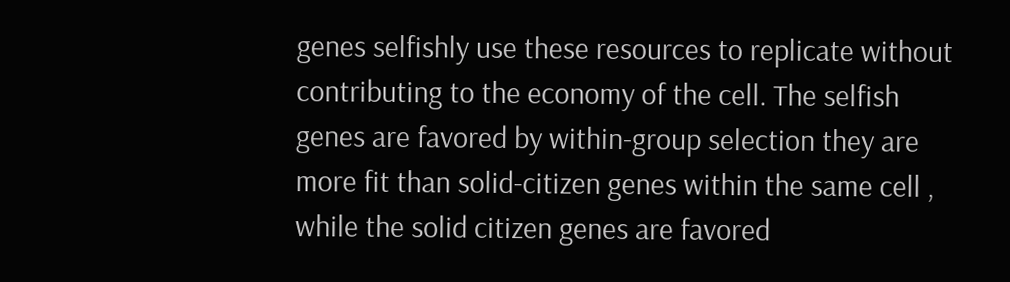genes selfishly use these resources to replicate without contributing to the economy of the cell. The selfish genes are favored by within-group selection they are more fit than solid-citizen genes within the same cell , while the solid citizen genes are favored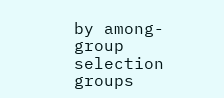by among-group selection groups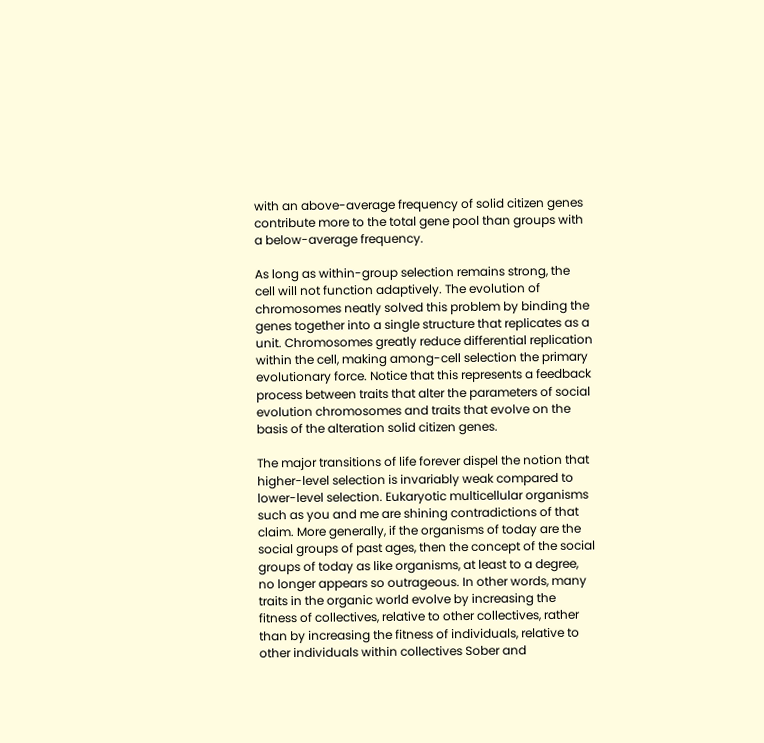with an above-average frequency of solid citizen genes contribute more to the total gene pool than groups with a below-average frequency.

As long as within-group selection remains strong, the cell will not function adaptively. The evolution of chromosomes neatly solved this problem by binding the genes together into a single structure that replicates as a unit. Chromosomes greatly reduce differential replication within the cell, making among-cell selection the primary evolutionary force. Notice that this represents a feedback process between traits that alter the parameters of social evolution chromosomes and traits that evolve on the basis of the alteration solid citizen genes.

The major transitions of life forever dispel the notion that higher-level selection is invariably weak compared to lower-level selection. Eukaryotic multicellular organisms such as you and me are shining contradictions of that claim. More generally, if the organisms of today are the social groups of past ages, then the concept of the social groups of today as like organisms, at least to a degree, no longer appears so outrageous. In other words, many traits in the organic world evolve by increasing the fitness of collectives, relative to other collectives, rather than by increasing the fitness of individuals, relative to other individuals within collectives Sober and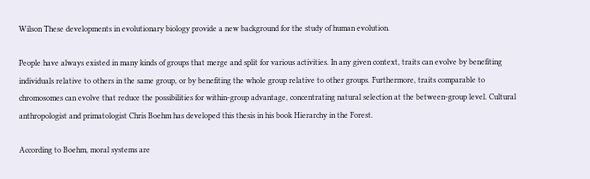Wilson These developments in evolutionary biology provide a new background for the study of human evolution.

People have always existed in many kinds of groups that merge and split for various activities. In any given context, traits can evolve by benefiting individuals relative to others in the same group, or by benefiting the whole group relative to other groups. Furthermore, traits comparable to chromosomes can evolve that reduce the possibilities for within-group advantage, concentrating natural selection at the between-group level. Cultural anthropologist and primatologist Chris Boehm has developed this thesis in his book Hierarchy in the Forest.

According to Boehm, moral systems are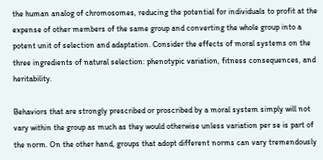the human analog of chromosomes, reducing the potential for individuals to profit at the expense of other members of the same group and converting the whole group into a potent unit of selection and adaptation. Consider the effects of moral systems on the three ingredients of natural selection: phenotypic variation, fitness consequences, and heritability.

Behaviors that are strongly prescribed or proscribed by a moral system simply will not vary within the group as much as they would otherwise unless variation per se is part of the norm. On the other hand, groups that adopt different norms can vary tremendously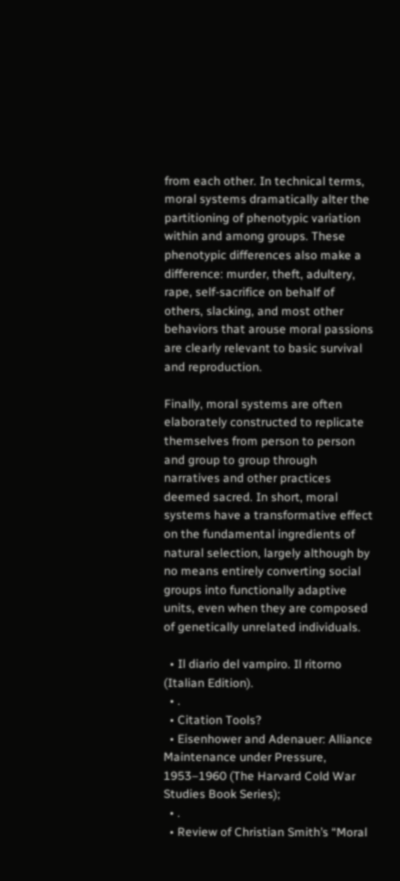from each other. In technical terms, moral systems dramatically alter the partitioning of phenotypic variation within and among groups. These phenotypic differences also make a difference: murder, theft, adultery, rape, self-sacrifice on behalf of others, slacking, and most other behaviors that arouse moral passions are clearly relevant to basic survival and reproduction.

Finally, moral systems are often elaborately constructed to replicate themselves from person to person and group to group through narratives and other practices deemed sacred. In short, moral systems have a transformative effect on the fundamental ingredients of natural selection, largely although by no means entirely converting social groups into functionally adaptive units, even when they are composed of genetically unrelated individuals.

  • Il diario del vampiro. Il ritorno (Italian Edition).
  • .
  • Citation Tools?
  • Eisenhower and Adenauer: Alliance Maintenance under Pressure, 1953–1960 (The Harvard Cold War Studies Book Series);
  • .
  • Review of Christian Smith’s “Moral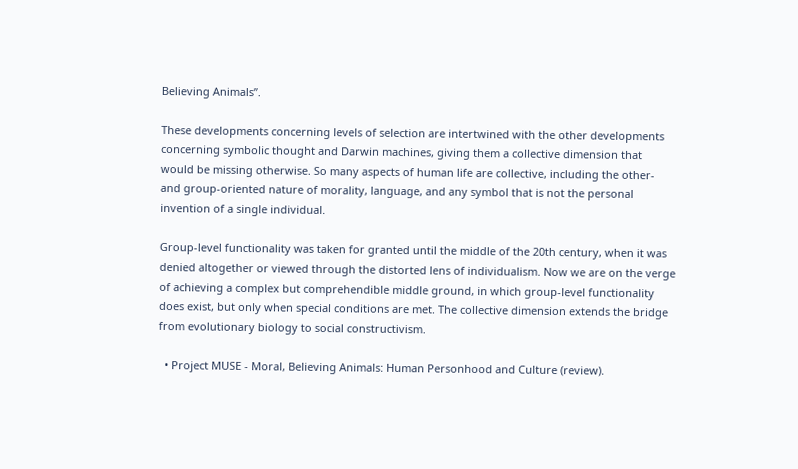Believing Animals”.

These developments concerning levels of selection are intertwined with the other developments concerning symbolic thought and Darwin machines, giving them a collective dimension that would be missing otherwise. So many aspects of human life are collective, including the other- and group-oriented nature of morality, language, and any symbol that is not the personal invention of a single individual.

Group-level functionality was taken for granted until the middle of the 20th century, when it was denied altogether or viewed through the distorted lens of individualism. Now we are on the verge of achieving a complex but comprehendible middle ground, in which group-level functionality does exist, but only when special conditions are met. The collective dimension extends the bridge from evolutionary biology to social constructivism.

  • Project MUSE - Moral, Believing Animals: Human Personhood and Culture (review).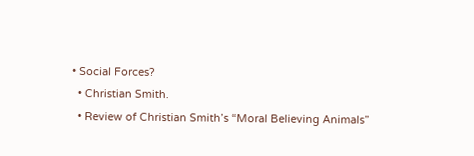• Social Forces?
  • Christian Smith.
  • Review of Christian Smith’s “Moral Believing Animals”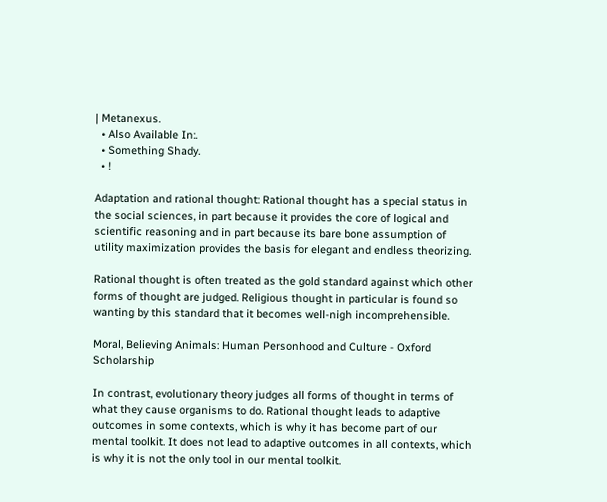| Metanexus.
  • Also Available In:.
  • Something Shady.
  • !

Adaptation and rational thought: Rational thought has a special status in the social sciences, in part because it provides the core of logical and scientific reasoning and in part because its bare bone assumption of utility maximization provides the basis for elegant and endless theorizing.

Rational thought is often treated as the gold standard against which other forms of thought are judged. Religious thought in particular is found so wanting by this standard that it becomes well-nigh incomprehensible.

Moral, Believing Animals: Human Personhood and Culture - Oxford Scholarship

In contrast, evolutionary theory judges all forms of thought in terms of what they cause organisms to do. Rational thought leads to adaptive outcomes in some contexts, which is why it has become part of our mental toolkit. It does not lead to adaptive outcomes in all contexts, which is why it is not the only tool in our mental toolkit.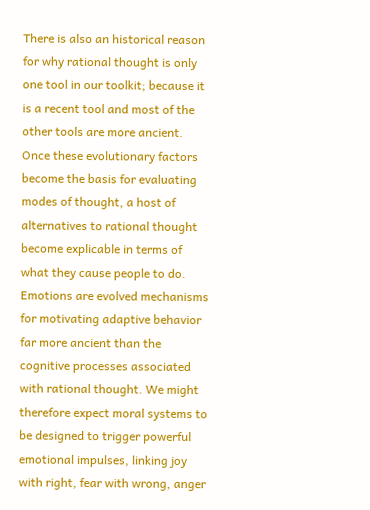There is also an historical reason for why rational thought is only one tool in our toolkit; because it is a recent tool and most of the other tools are more ancient. Once these evolutionary factors become the basis for evaluating modes of thought, a host of alternatives to rational thought become explicable in terms of what they cause people to do. Emotions are evolved mechanisms for motivating adaptive behavior far more ancient than the cognitive processes associated with rational thought. We might therefore expect moral systems to be designed to trigger powerful emotional impulses, linking joy with right, fear with wrong, anger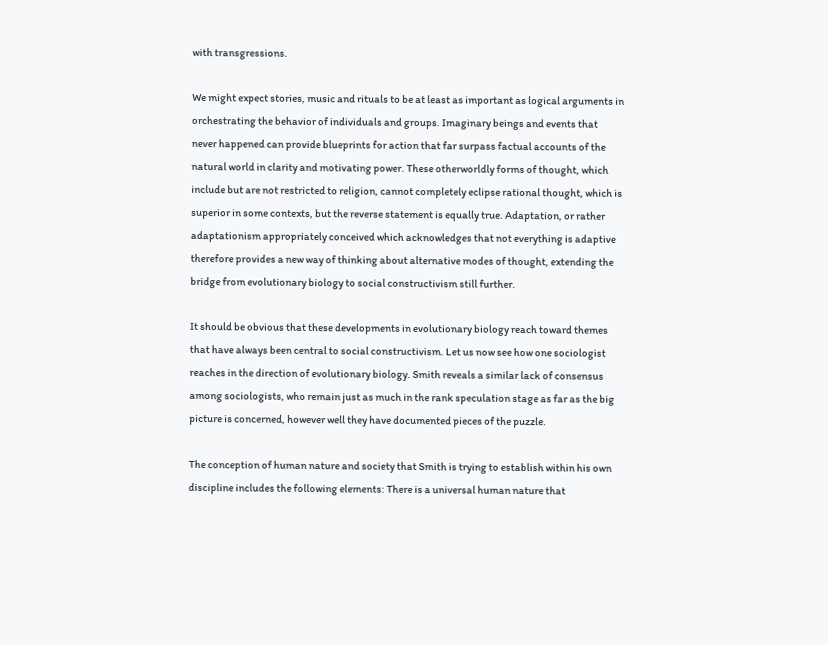with transgressions.

We might expect stories, music and rituals to be at least as important as logical arguments in orchestrating the behavior of individuals and groups. Imaginary beings and events that never happened can provide blueprints for action that far surpass factual accounts of the natural world in clarity and motivating power. These otherworldly forms of thought, which include but are not restricted to religion, cannot completely eclipse rational thought, which is superior in some contexts, but the reverse statement is equally true. Adaptation, or rather adaptationism appropriately conceived which acknowledges that not everything is adaptive therefore provides a new way of thinking about alternative modes of thought, extending the bridge from evolutionary biology to social constructivism still further.

It should be obvious that these developments in evolutionary biology reach toward themes that have always been central to social constructivism. Let us now see how one sociologist reaches in the direction of evolutionary biology. Smith reveals a similar lack of consensus among sociologists, who remain just as much in the rank speculation stage as far as the big picture is concerned, however well they have documented pieces of the puzzle.

The conception of human nature and society that Smith is trying to establish within his own discipline includes the following elements: There is a universal human nature that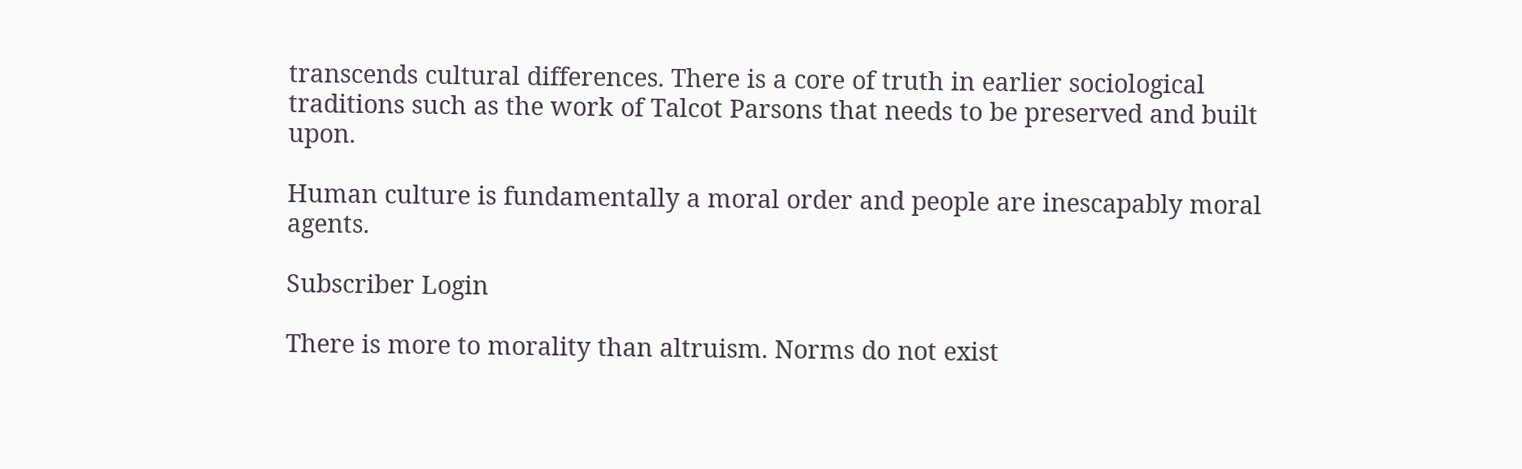transcends cultural differences. There is a core of truth in earlier sociological traditions such as the work of Talcot Parsons that needs to be preserved and built upon.

Human culture is fundamentally a moral order and people are inescapably moral agents.

Subscriber Login

There is more to morality than altruism. Norms do not exist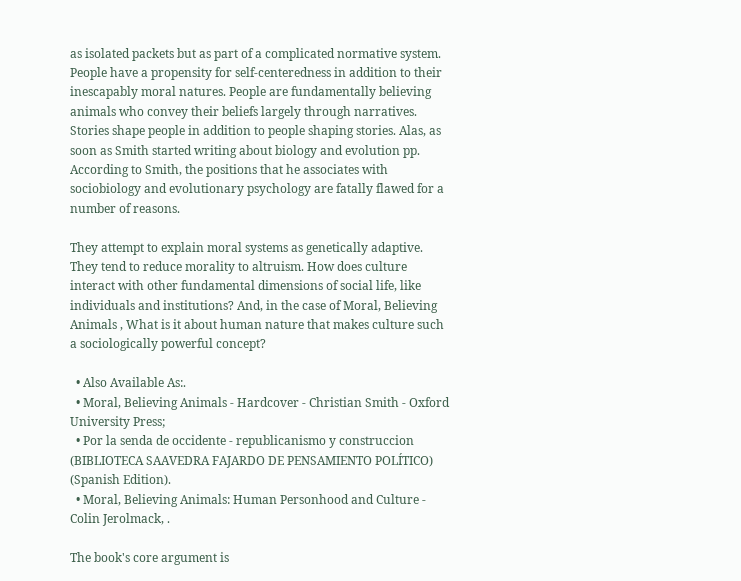as isolated packets but as part of a complicated normative system. People have a propensity for self-centeredness in addition to their inescapably moral natures. People are fundamentally believing animals who convey their beliefs largely through narratives. Stories shape people in addition to people shaping stories. Alas, as soon as Smith started writing about biology and evolution pp. According to Smith, the positions that he associates with sociobiology and evolutionary psychology are fatally flawed for a number of reasons.

They attempt to explain moral systems as genetically adaptive. They tend to reduce morality to altruism. How does culture interact with other fundamental dimensions of social life, like individuals and institutions? And, in the case of Moral, Believing Animals , What is it about human nature that makes culture such a sociologically powerful concept?

  • Also Available As:.
  • Moral, Believing Animals - Hardcover - Christian Smith - Oxford University Press;
  • Por la senda de occidente - republicanismo y construccion (BIBLIOTECA SAAVEDRA FAJARDO DE PENSAMIENTO POLÍTICO) (Spanish Edition).
  • Moral, Believing Animals: Human Personhood and Culture - Colin Jerolmack, .

The book's core argument is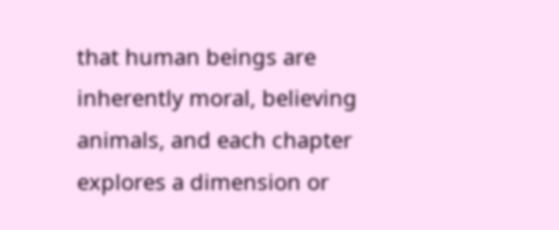that human beings are inherently moral, believing animals, and each chapter explores a dimension or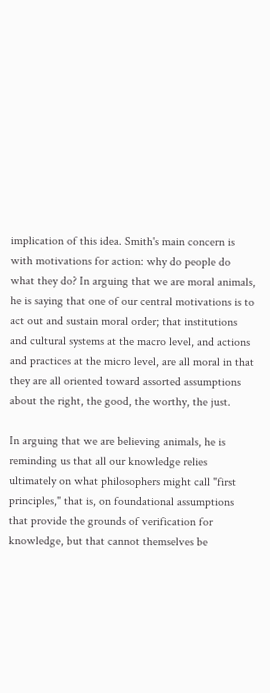implication of this idea. Smith's main concern is with motivations for action: why do people do what they do? In arguing that we are moral animals, he is saying that one of our central motivations is to act out and sustain moral order; that institutions and cultural systems at the macro level, and actions and practices at the micro level, are all moral in that they are all oriented toward assorted assumptions about the right, the good, the worthy, the just.

In arguing that we are believing animals, he is reminding us that all our knowledge relies ultimately on what philosophers might call "first principles," that is, on foundational assumptions that provide the grounds of verification for knowledge, but that cannot themselves be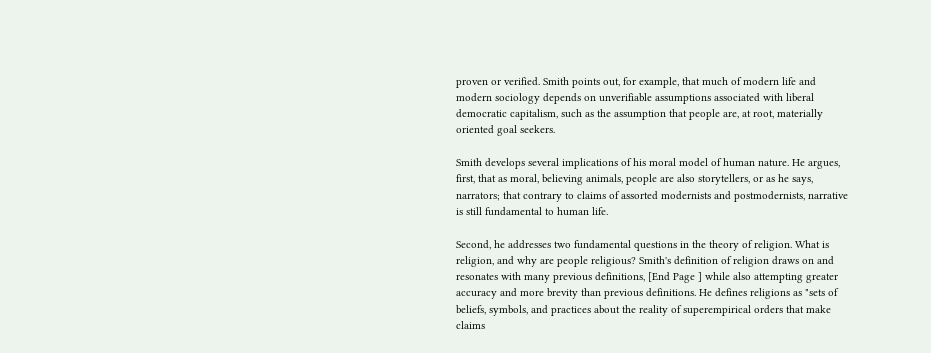proven or verified. Smith points out, for example, that much of modern life and modern sociology depends on unverifiable assumptions associated with liberal democratic capitalism, such as the assumption that people are, at root, materially oriented goal seekers.

Smith develops several implications of his moral model of human nature. He argues, first, that as moral, believing animals, people are also storytellers, or as he says, narrators; that contrary to claims of assorted modernists and postmodernists, narrative is still fundamental to human life.

Second, he addresses two fundamental questions in the theory of religion. What is religion, and why are people religious? Smith's definition of religion draws on and resonates with many previous definitions, [End Page ] while also attempting greater accuracy and more brevity than previous definitions. He defines religions as "sets of beliefs, symbols, and practices about the reality of superempirical orders that make claims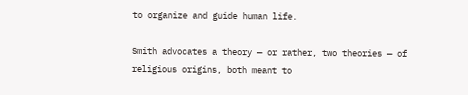to organize and guide human life.

Smith advocates a theory — or rather, two theories — of religious origins, both meant to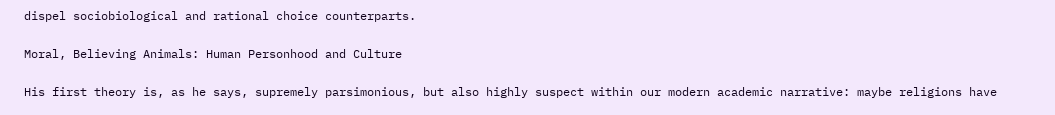dispel sociobiological and rational choice counterparts.

Moral, Believing Animals: Human Personhood and Culture

His first theory is, as he says, supremely parsimonious, but also highly suspect within our modern academic narrative: maybe religions have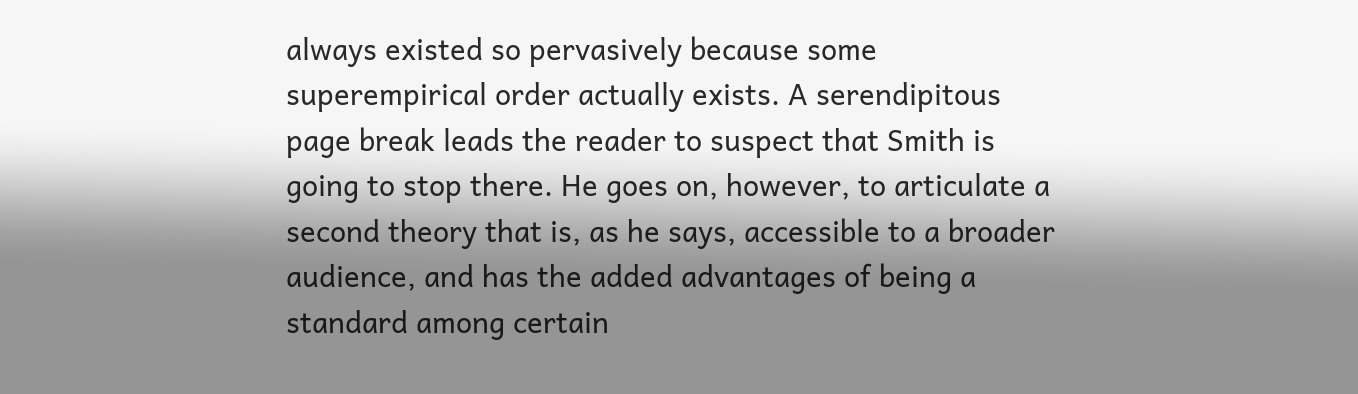always existed so pervasively because some superempirical order actually exists. A serendipitous page break leads the reader to suspect that Smith is going to stop there. He goes on, however, to articulate a second theory that is, as he says, accessible to a broader audience, and has the added advantages of being a standard among certain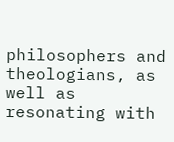philosophers and theologians, as well as resonating with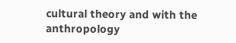cultural theory and with the anthropology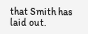that Smith has laid out.